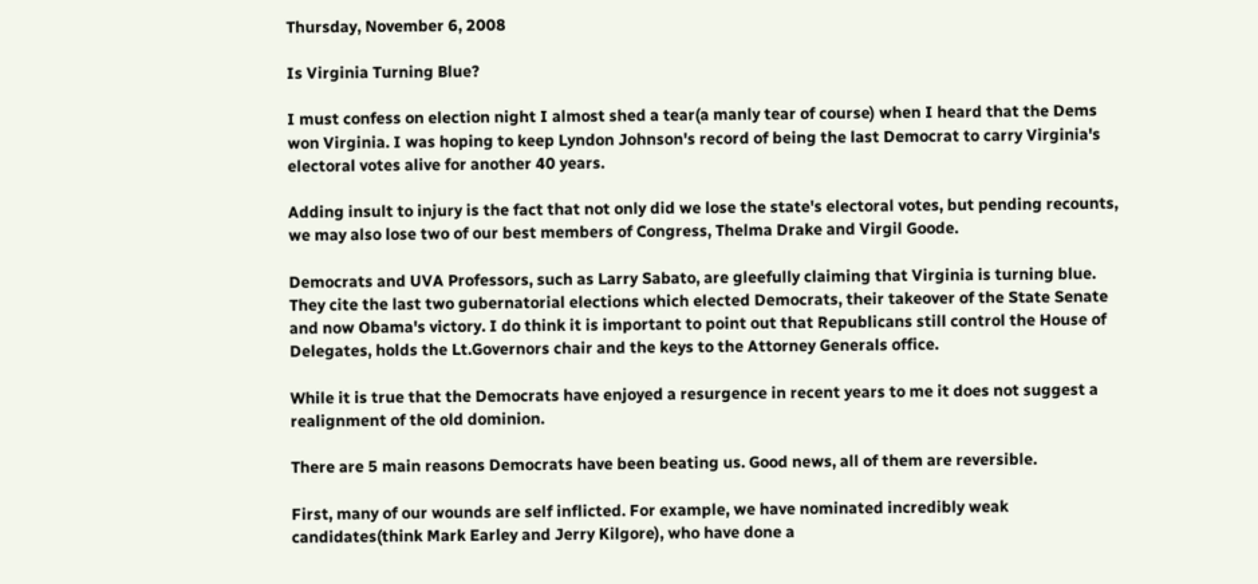Thursday, November 6, 2008

Is Virginia Turning Blue?

I must confess on election night I almost shed a tear(a manly tear of course) when I heard that the Dems won Virginia. I was hoping to keep Lyndon Johnson's record of being the last Democrat to carry Virginia's electoral votes alive for another 40 years.

Adding insult to injury is the fact that not only did we lose the state's electoral votes, but pending recounts, we may also lose two of our best members of Congress, Thelma Drake and Virgil Goode.

Democrats and UVA Professors, such as Larry Sabato, are gleefully claiming that Virginia is turning blue. They cite the last two gubernatorial elections which elected Democrats, their takeover of the State Senate and now Obama's victory. I do think it is important to point out that Republicans still control the House of Delegates, holds the Lt.Governors chair and the keys to the Attorney Generals office.

While it is true that the Democrats have enjoyed a resurgence in recent years to me it does not suggest a realignment of the old dominion.

There are 5 main reasons Democrats have been beating us. Good news, all of them are reversible.

First, many of our wounds are self inflicted. For example, we have nominated incredibly weak candidates(think Mark Earley and Jerry Kilgore), who have done a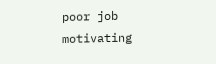poor job motivating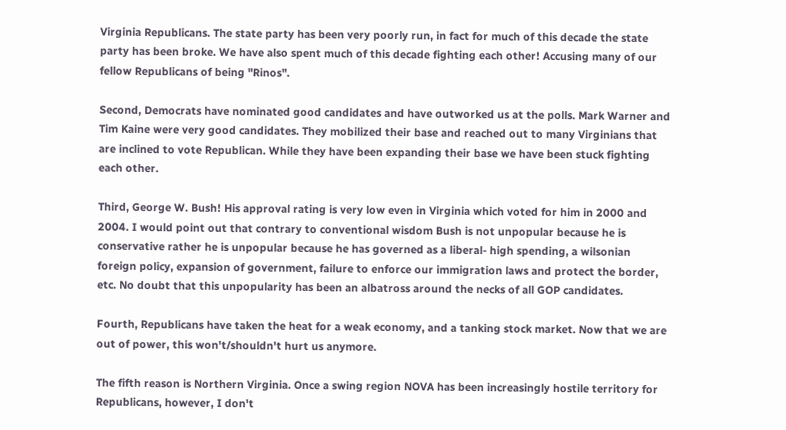Virginia Republicans. The state party has been very poorly run, in fact for much of this decade the state party has been broke. We have also spent much of this decade fighting each other! Accusing many of our fellow Republicans of being "Rinos".

Second, Democrats have nominated good candidates and have outworked us at the polls. Mark Warner and Tim Kaine were very good candidates. They mobilized their base and reached out to many Virginians that are inclined to vote Republican. While they have been expanding their base we have been stuck fighting each other.

Third, George W. Bush! His approval rating is very low even in Virginia which voted for him in 2000 and 2004. I would point out that contrary to conventional wisdom Bush is not unpopular because he is conservative rather he is unpopular because he has governed as a liberal- high spending, a wilsonian foreign policy, expansion of government, failure to enforce our immigration laws and protect the border, etc. No doubt that this unpopularity has been an albatross around the necks of all GOP candidates.

Fourth, Republicans have taken the heat for a weak economy, and a tanking stock market. Now that we are out of power, this won't/shouldn't hurt us anymore.

The fifth reason is Northern Virginia. Once a swing region NOVA has been increasingly hostile territory for Republicans, however, I don't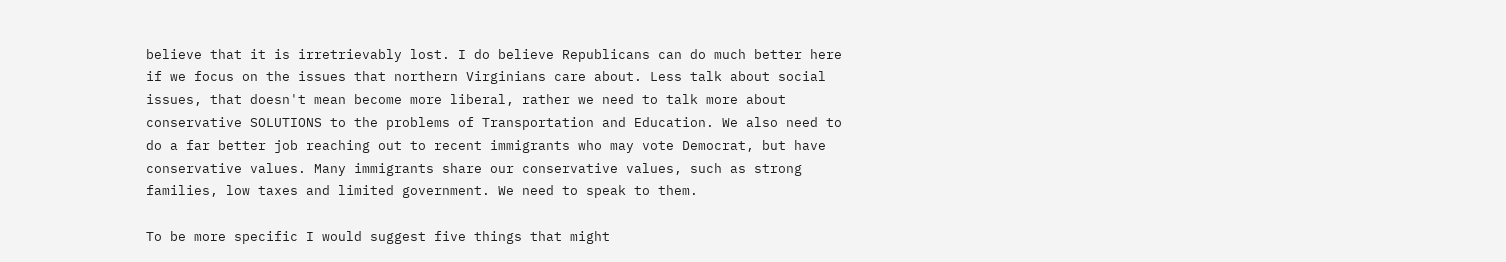believe that it is irretrievably lost. I do believe Republicans can do much better here if we focus on the issues that northern Virginians care about. Less talk about social issues, that doesn't mean become more liberal, rather we need to talk more about conservative SOLUTIONS to the problems of Transportation and Education. We also need to do a far better job reaching out to recent immigrants who may vote Democrat, but have conservative values. Many immigrants share our conservative values, such as strong families, low taxes and limited government. We need to speak to them.

To be more specific I would suggest five things that might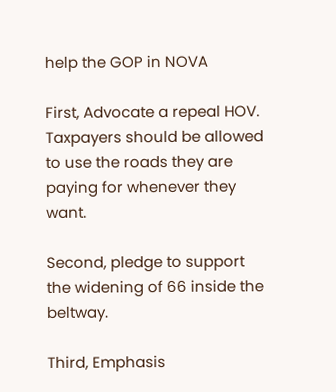help the GOP in NOVA

First, Advocate a repeal HOV. Taxpayers should be allowed to use the roads they are paying for whenever they want.

Second, pledge to support the widening of 66 inside the beltway.

Third, Emphasis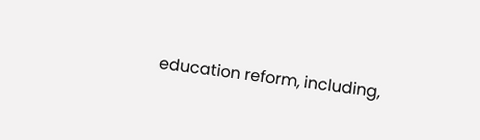education reform, including,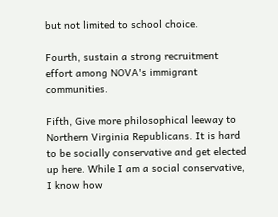but not limited to school choice.

Fourth, sustain a strong recruitment effort among NOVA's immigrant communities.

Fifth, Give more philosophical leeway to Northern Virginia Republicans. It is hard to be socially conservative and get elected up here. While I am a social conservative, I know how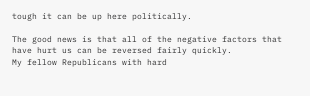tough it can be up here politically.

The good news is that all of the negative factors that have hurt us can be reversed fairly quickly.
My fellow Republicans with hard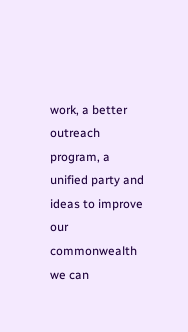work, a better outreach program, a unified party and ideas to improve our commonwealth we can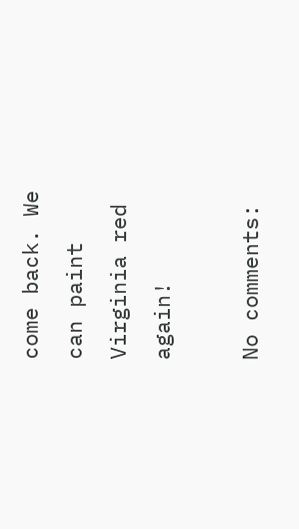come back. We can paint Virginia red again!

No comments: